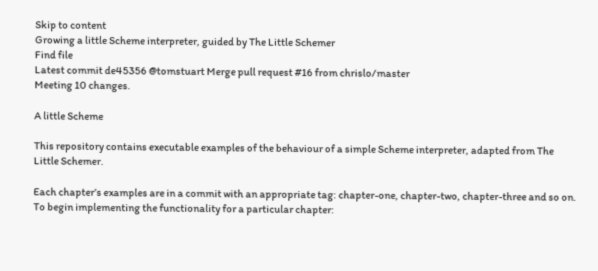Skip to content
Growing a little Scheme interpreter, guided by The Little Schemer
Find file
Latest commit de45356 @tomstuart Merge pull request #16 from chrislo/master
Meeting 10 changes.

A little Scheme

This repository contains executable examples of the behaviour of a simple Scheme interpreter, adapted from The Little Schemer.

Each chapter’s examples are in a commit with an appropriate tag: chapter-one, chapter-two, chapter-three and so on. To begin implementing the functionality for a particular chapter: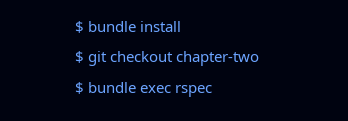$ bundle install
$ git checkout chapter-two
$ bundle exec rspec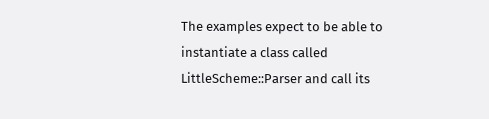The examples expect to be able to instantiate a class called LittleScheme::Parser and call its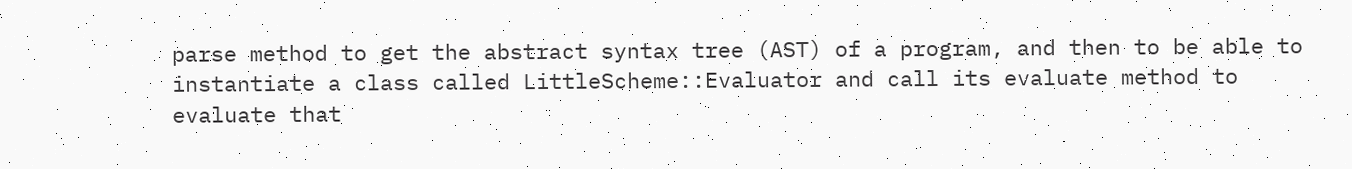parse method to get the abstract syntax tree (AST) of a program, and then to be able to instantiate a class called LittleScheme::Evaluator and call its evaluate method to evaluate that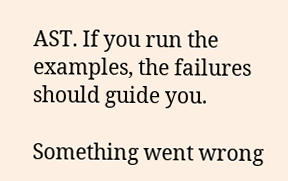AST. If you run the examples, the failures should guide you.

Something went wrong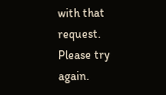with that request. Please try again.